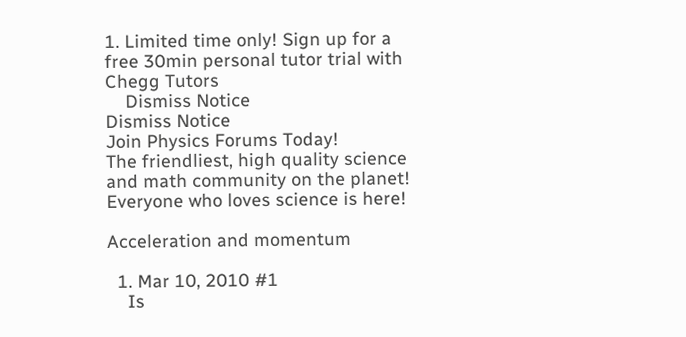1. Limited time only! Sign up for a free 30min personal tutor trial with Chegg Tutors
    Dismiss Notice
Dismiss Notice
Join Physics Forums Today!
The friendliest, high quality science and math community on the planet! Everyone who loves science is here!

Acceleration and momentum

  1. Mar 10, 2010 #1
    Is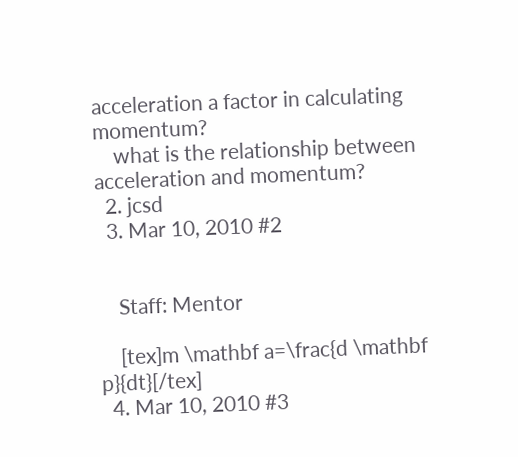acceleration a factor in calculating momentum?
    what is the relationship between acceleration and momentum?
  2. jcsd
  3. Mar 10, 2010 #2


    Staff: Mentor

    [tex]m \mathbf a=\frac{d \mathbf p}{dt}[/tex]
  4. Mar 10, 2010 #3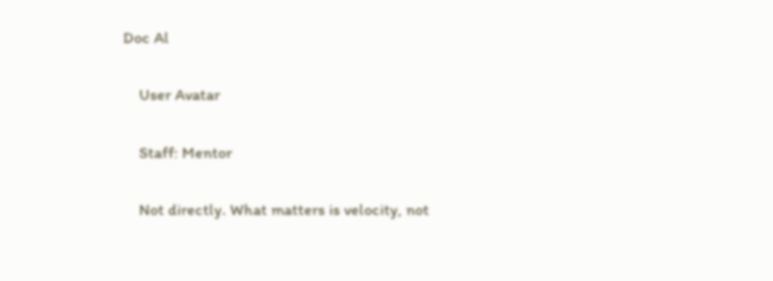Doc Al

    User Avatar

    Staff: Mentor

    Not directly. What matters is velocity, not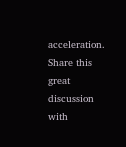acceleration.
Share this great discussion with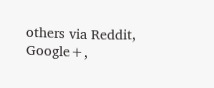others via Reddit, Google+,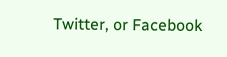Twitter, or Facebook